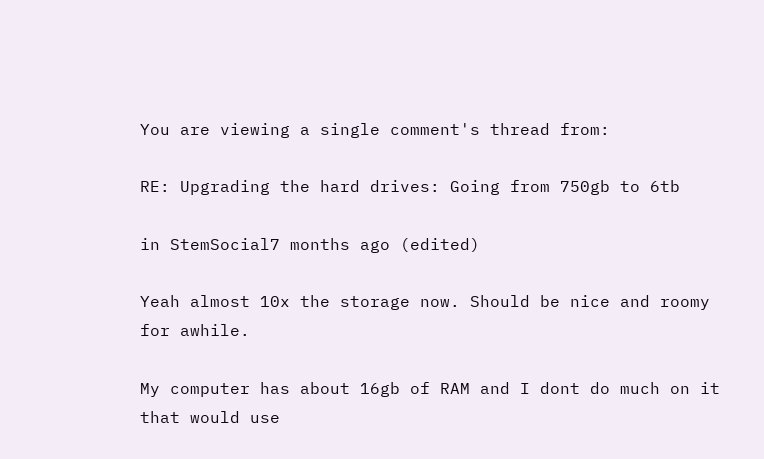You are viewing a single comment's thread from:

RE: Upgrading the hard drives: Going from 750gb to 6tb

in StemSocial7 months ago (edited)

Yeah almost 10x the storage now. Should be nice and roomy for awhile.

My computer has about 16gb of RAM and I dont do much on it that would use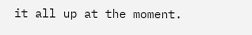it all up at the moment.